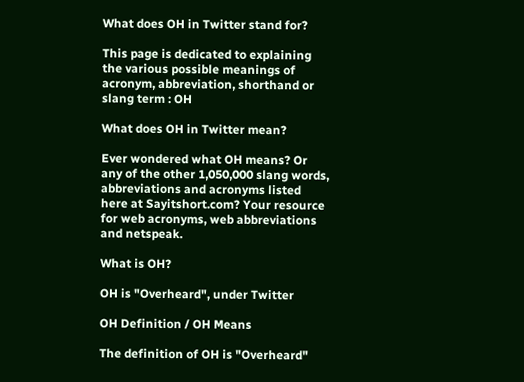What does OH in Twitter stand for?

This page is dedicated to explaining the various possible meanings of acronym, abbreviation, shorthand or slang term : OH

What does OH in Twitter mean?

Ever wondered what OH means? Or any of the other 1,050,000 slang words, abbreviations and acronyms listed here at Sayitshort.com? Your resource for web acronyms, web abbreviations and netspeak.

What is OH?

OH is "Overheard", under Twitter

OH Definition / OH Means

The definition of OH is "Overheard"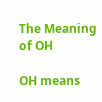The Meaning of OH

OH means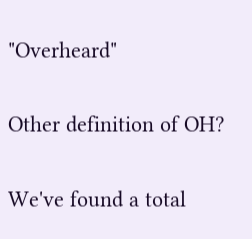"Overheard"

Other definition of OH?

We've found a total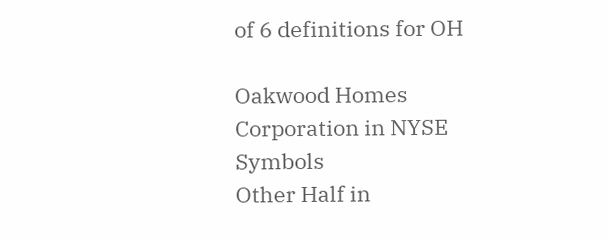of 6 definitions for OH

Oakwood Homes Corporation in NYSE Symbols
Other Half in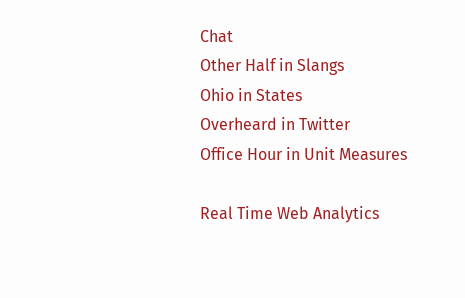Chat
Other Half in Slangs
Ohio in States
Overheard in Twitter
Office Hour in Unit Measures

Real Time Web Analytics